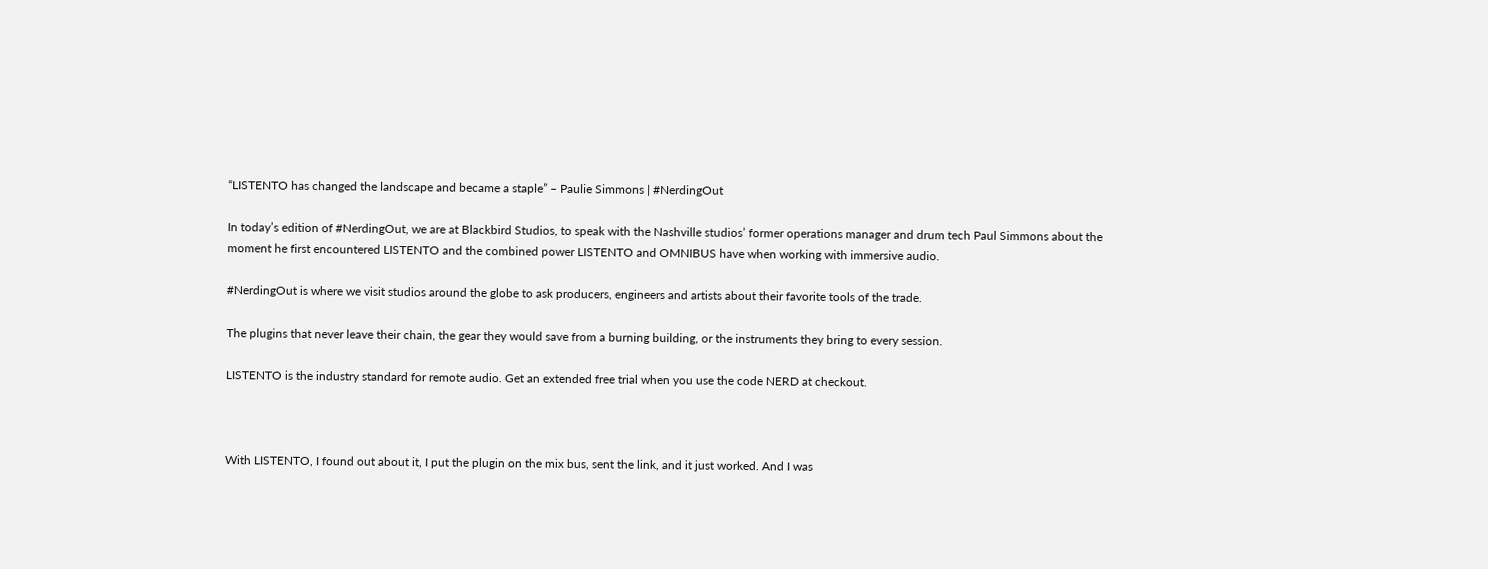“LISTENTO has changed the landscape and became a staple” – Paulie Simmons | #NerdingOut

In today’s edition of #NerdingOut, we are at Blackbird Studios, to speak with the Nashville studios’ former operations manager and drum tech Paul Simmons about the moment he first encountered LISTENTO and the combined power LISTENTO and OMNIBUS have when working with immersive audio.

#NerdingOut is where we visit studios around the globe to ask producers, engineers and artists about their favorite tools of the trade.

The plugins that never leave their chain, the gear they would save from a burning building, or the instruments they bring to every session.

LISTENTO is the industry standard for remote audio. Get an extended free trial when you use the code NERD at checkout.



With LISTENTO, I found out about it, I put the plugin on the mix bus, sent the link, and it just worked. And I was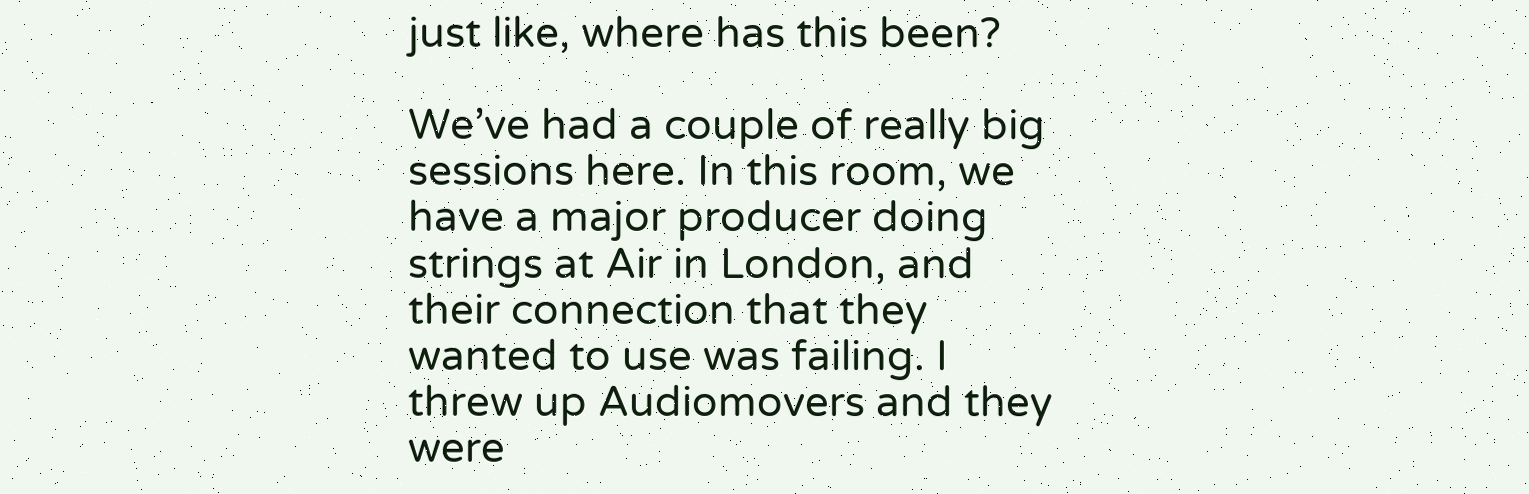just like, where has this been?

We’ve had a couple of really big sessions here. In this room, we have a major producer doing strings at Air in London, and their connection that they wanted to use was failing. I threw up Audiomovers and they were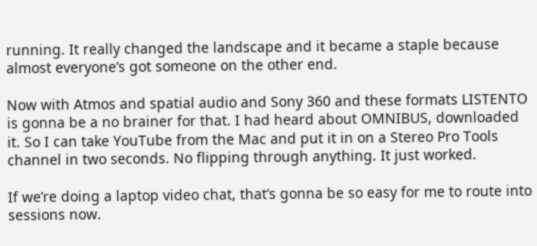running. It really changed the landscape and it became a staple because almost everyone’s got someone on the other end.

Now with Atmos and spatial audio and Sony 360 and these formats LISTENTO is gonna be a no brainer for that. I had heard about OMNIBUS, downloaded it. So I can take YouTube from the Mac and put it in on a Stereo Pro Tools channel in two seconds. No flipping through anything. It just worked.

If we’re doing a laptop video chat, that’s gonna be so easy for me to route into sessions now.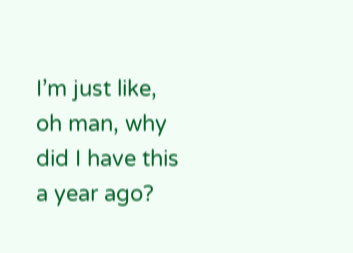I’m just like, oh man, why did I have this a year ago?